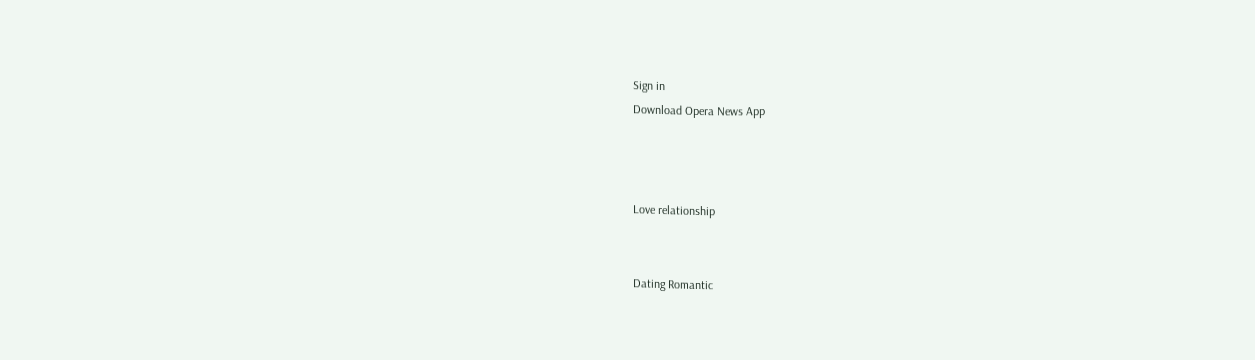Sign in
Download Opera News App



Love relationship


Dating Romantic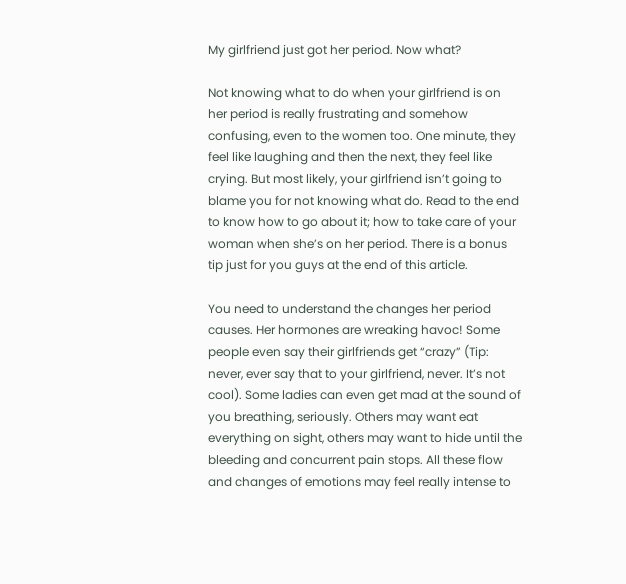My girlfriend just got her period. Now what?

Not knowing what to do when your girlfriend is on her period is really frustrating and somehow confusing, even to the women too. One minute, they feel like laughing and then the next, they feel like crying. But most likely, your girlfriend isn’t going to blame you for not knowing what do. Read to the end to know how to go about it; how to take care of your woman when she’s on her period. There is a bonus tip just for you guys at the end of this article.

You need to understand the changes her period causes. Her hormones are wreaking havoc! Some people even say their girlfriends get “crazy” (Tip: never, ever say that to your girlfriend, never. It’s not cool). Some ladies can even get mad at the sound of you breathing, seriously. Others may want eat everything on sight, others may want to hide until the bleeding and concurrent pain stops. All these flow and changes of emotions may feel really intense to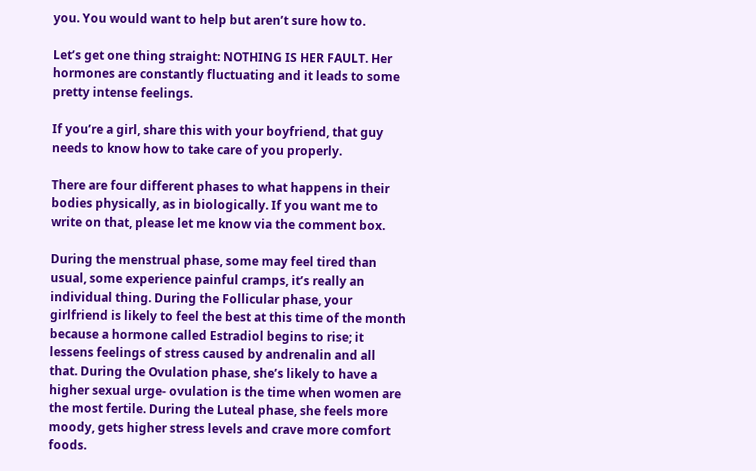you. You would want to help but aren’t sure how to.

Let’s get one thing straight: NOTHING IS HER FAULT. Her hormones are constantly fluctuating and it leads to some pretty intense feelings.

If you’re a girl, share this with your boyfriend, that guy needs to know how to take care of you properly.

There are four different phases to what happens in their bodies physically, as in biologically. If you want me to write on that, please let me know via the comment box.

During the menstrual phase, some may feel tired than usual, some experience painful cramps, it’s really an individual thing. During the Follicular phase, your girlfriend is likely to feel the best at this time of the month because a hormone called Estradiol begins to rise; it lessens feelings of stress caused by andrenalin and all that. During the Ovulation phase, she’s likely to have a higher sexual urge- ovulation is the time when women are the most fertile. During the Luteal phase, she feels more moody, gets higher stress levels and crave more comfort foods.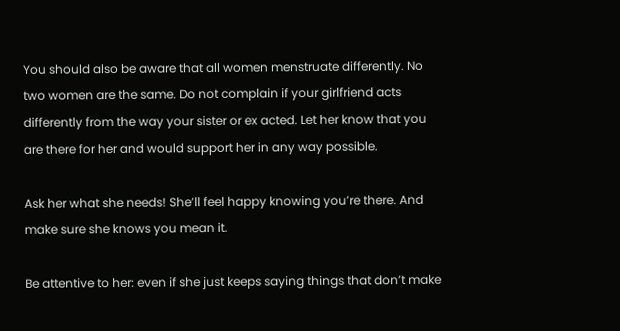You should also be aware that all women menstruate differently. No two women are the same. Do not complain if your girlfriend acts differently from the way your sister or ex acted. Let her know that you are there for her and would support her in any way possible.

Ask her what she needs! She’ll feel happy knowing you’re there. And make sure she knows you mean it.

Be attentive to her: even if she just keeps saying things that don’t make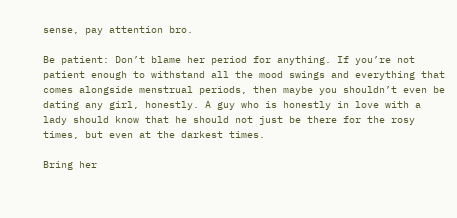sense, pay attention bro.

Be patient: Don’t blame her period for anything. If you’re not patient enough to withstand all the mood swings and everything that comes alongside menstrual periods, then maybe you shouldn’t even be dating any girl, honestly. A guy who is honestly in love with a lady should know that he should not just be there for the rosy times, but even at the darkest times.

Bring her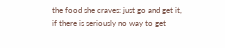the food she craves: just go and get it, if there is seriously no way to get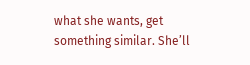what she wants, get something similar. She’ll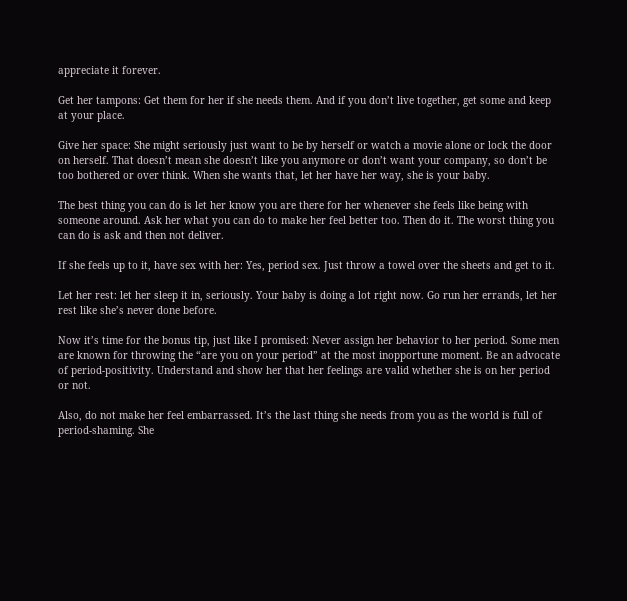appreciate it forever.

Get her tampons: Get them for her if she needs them. And if you don’t live together, get some and keep at your place.

Give her space: She might seriously just want to be by herself or watch a movie alone or lock the door on herself. That doesn’t mean she doesn’t like you anymore or don’t want your company, so don’t be too bothered or over think. When she wants that, let her have her way, she is your baby.

The best thing you can do is let her know you are there for her whenever she feels like being with someone around. Ask her what you can do to make her feel better too. Then do it. The worst thing you can do is ask and then not deliver.

If she feels up to it, have sex with her: Yes, period sex. Just throw a towel over the sheets and get to it.

Let her rest: let her sleep it in, seriously. Your baby is doing a lot right now. Go run her errands, let her rest like she’s never done before.

Now it’s time for the bonus tip, just like I promised: Never assign her behavior to her period. Some men are known for throwing the “are you on your period” at the most inopportune moment. Be an advocate of period-positivity. Understand and show her that her feelings are valid whether she is on her period or not.

Also, do not make her feel embarrassed. It’s the last thing she needs from you as the world is full of period-shaming. She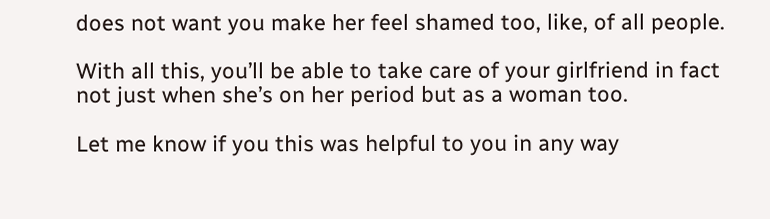does not want you make her feel shamed too, like, of all people.

With all this, you’ll be able to take care of your girlfriend in fact not just when she’s on her period but as a woman too.

Let me know if you this was helpful to you in any way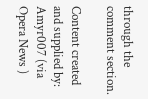through the comment section.

Content created and supplied by: Amyr007 (via Opera News )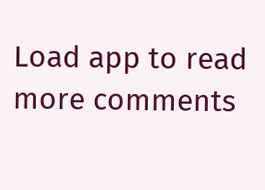Load app to read more comments